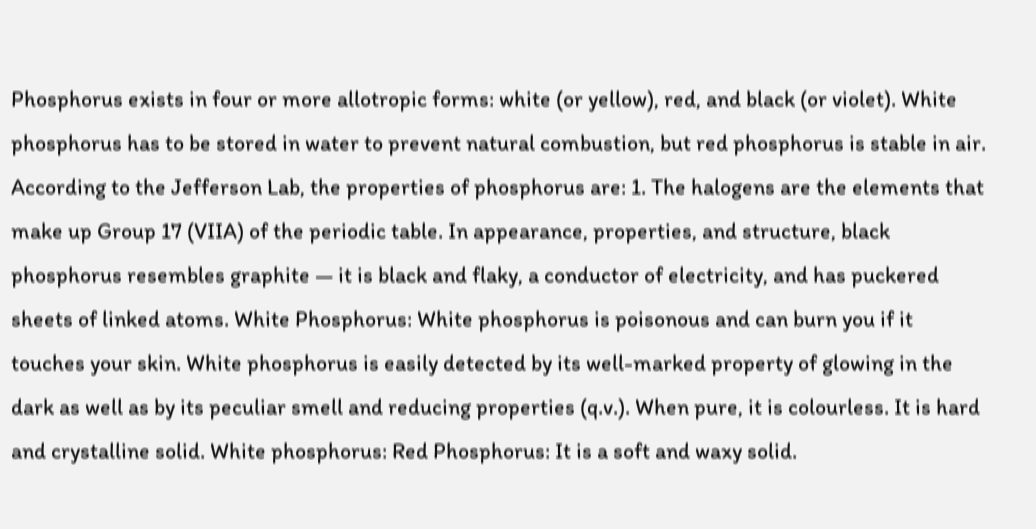Phosphorus exists in four or more allotropic forms: white (or yellow), red, and black (or violet). White phosphorus has to be stored in water to prevent natural combustion, but red phosphorus is stable in air. According to the Jefferson Lab, the properties of phosphorus are: 1. The halogens are the elements that make up Group 17 (VIIA) of the periodic table. In appearance, properties, and structure, black phosphorus resembles graphite — it is black and flaky, a conductor of electricity, and has puckered sheets of linked atoms. White Phosphorus: White phosphorus is poisonous and can burn you if it touches your skin. White phosphorus is easily detected by its well-marked property of glowing in the dark as well as by its peculiar smell and reducing properties (q.v.). When pure, it is colourless. It is hard and crystalline solid. White phosphorus: Red Phosphorus: It is a soft and waxy solid.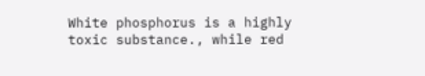White phosphorus is a highly toxic substance., while red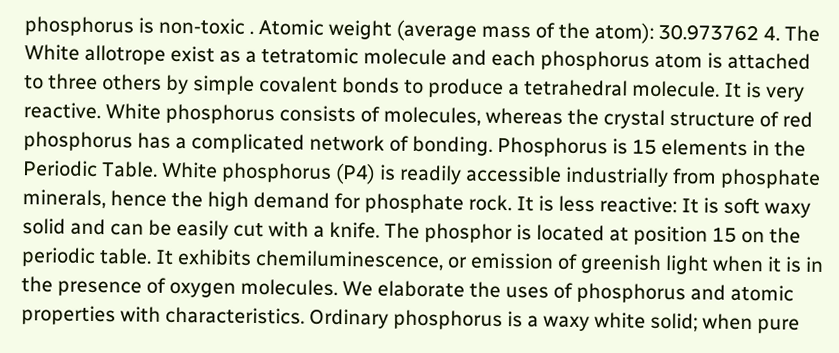phosphorus is non-toxic . Atomic weight (average mass of the atom): 30.973762 4. The White allotrope exist as a tetratomic molecule and each phosphorus atom is attached to three others by simple covalent bonds to produce a tetrahedral molecule. It is very reactive. White phosphorus consists of molecules, whereas the crystal structure of red phosphorus has a complicated network of bonding. Phosphorus is 15 elements in the Periodic Table. White phosphorus (P4) is readily accessible industrially from phosphate minerals, hence the high demand for phosphate rock. It is less reactive: It is soft waxy solid and can be easily cut with a knife. The phosphor is located at position 15 on the periodic table. It exhibits chemiluminescence, or emission of greenish light when it is in the presence of oxygen molecules. We elaborate the uses of phosphorus and atomic properties with characteristics. Ordinary phosphorus is a waxy white solid; when pure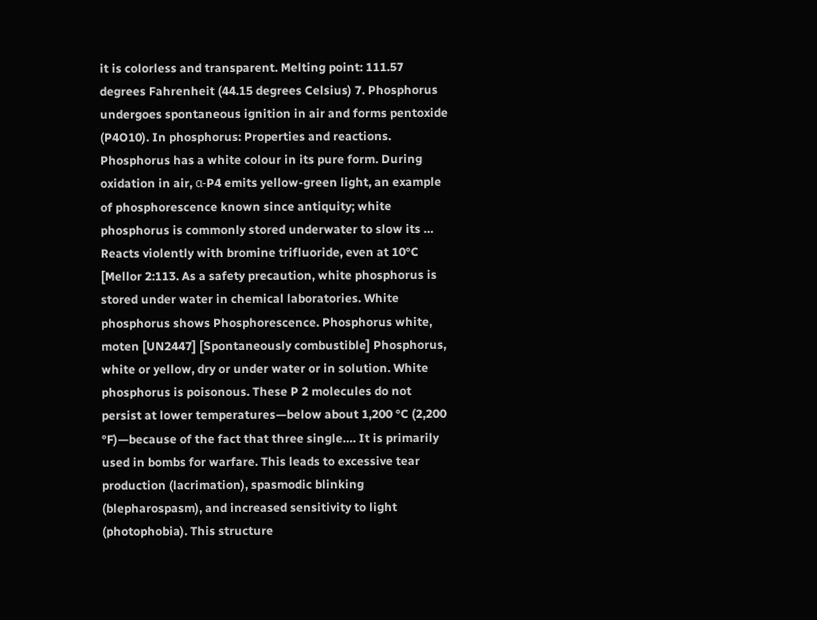it is colorless and transparent. Melting point: 111.57 degrees Fahrenheit (44.15 degrees Celsius) 7. Phosphorus undergoes spontaneous ignition in air and forms pentoxide (P4O10). In phosphorus: Properties and reactions. Phosphorus has a white colour in its pure form. During oxidation in air, α-P4 emits yellow-green light, an example of phosphorescence known since antiquity; white phosphorus is commonly stored underwater to slow its … Reacts violently with bromine trifluoride, even at 10°C [Mellor 2:113. As a safety precaution, white phosphorus is stored under water in chemical laboratories. White phosphorus shows Phosphorescence. Phosphorus white, moten [UN2447] [Spontaneously combustible] Phosphorus, white or yellow, dry or under water or in solution. White phosphorus is poisonous. These P 2 molecules do not persist at lower temperatures—below about 1,200 °C (2,200 °F)—because of the fact that three single…. It is primarily used in bombs for warfare. This leads to excessive tear production (lacrimation), spasmodic blinking (blepharospasm), and increased sensitivity to light (photophobia). This structure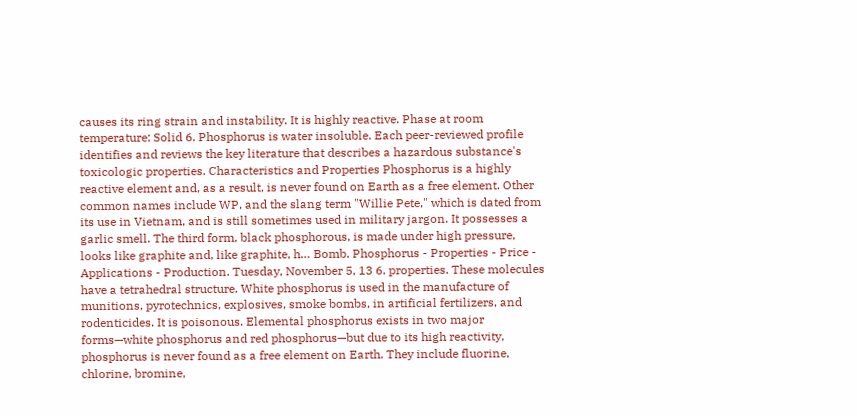causes its ring strain and instability. It is highly reactive. Phase at room temperature: Solid 6. Phosphorus is water insoluble. Each peer-reviewed profile identifies and reviews the key literature that describes a hazardous substance's toxicologic properties. Characteristics and Properties Phosphorus is a highly reactive element and, as a result, is never found on Earth as a free element. Other common names include WP, and the slang term "Willie Pete," which is dated from its use in Vietnam, and is still sometimes used in military jargon. It possesses a garlic smell. The third form, black phosphorous, is made under high pressure, looks like graphite and, like graphite, h… Bomb. Phosphorus - Properties - Price - Applications - Production. Tuesday, November 5, 13 6. properties. These molecules have a tetrahedral structure. White phosphorus is used in the manufacture of munitions, pyrotechnics, explosives, smoke bombs, in artificial fertilizers, and rodenticides. It is poisonous. Elemental phosphorus exists in two major forms—white phosphorus and red phosphorus—but due to its high reactivity, phosphorus is never found as a free element on Earth. They include fluorine, chlorine, bromine,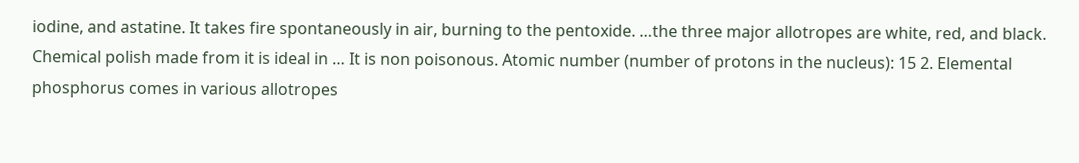iodine, and astatine. It takes fire spontaneously in air, burning to the pentoxide. …the three major allotropes are white, red, and black. Chemical polish made from it is ideal in … It is non poisonous. Atomic number (number of protons in the nucleus): 15 2. Elemental phosphorus comes in various allotropes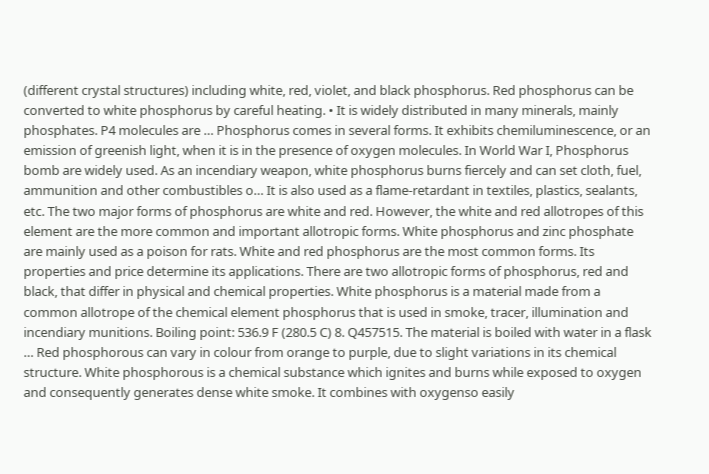(different crystal structures) including white, red, violet, and black phosphorus. Red phosphorus can be converted to white phosphorus by careful heating. • It is widely distributed in many minerals, mainly phosphates. P4 molecules are … Phosphorus comes in several forms. It exhibits chemiluminescence, or an emission of greenish light, when it is in the presence of oxygen molecules. In World War I, Phosphorus bomb are widely used. As an incendiary weapon, white phosphorus burns fiercely and can set cloth, fuel, ammunition and other combustibles o… It is also used as a flame-retardant in textiles, plastics, sealants, etc. The two major forms of phosphorus are white and red. However, the white and red allotropes of this element are the more common and important allotropic forms. White phosphorus and zinc phosphate are mainly used as a poison for rats. White and red phosphorus are the most common forms. Its properties and price determine its applications. There are two allotropic forms of phosphorus, red and black, that differ in physical and chemical properties. White phosphorus is a material made from a common allotrope of the chemical element phosphorus that is used in smoke, tracer, illumination and incendiary munitions. Boiling point: 536.9 F (280.5 C) 8. Q457515. The material is boiled with water in a flask … Red phosphorous can vary in colour from orange to purple, due to slight variations in its chemical structure. White phosphorous is a chemical substance which ignites and burns while exposed to oxygen and consequently generates dense white smoke. It combines with oxygenso easily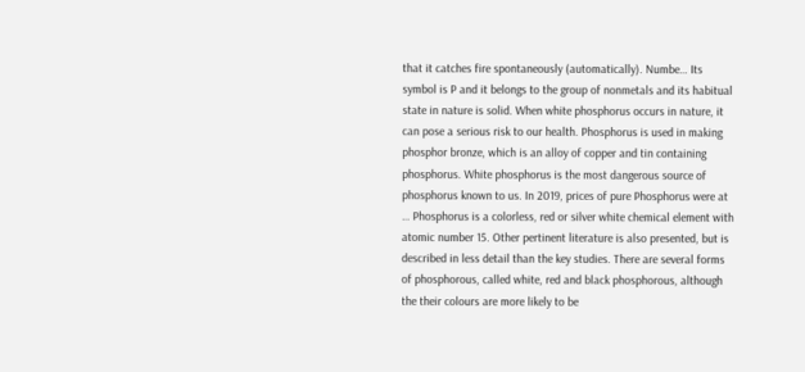that it catches fire spontaneously (automatically). Numbe… Its symbol is P and it belongs to the group of nonmetals and its habitual state in nature is solid. When white phosphorus occurs in nature, it can pose a serious risk to our health. Phosphorus is used in making phosphor bronze, which is an alloy of copper and tin containing phosphorus. White phosphorus is the most dangerous source of phosphorus known to us. In 2019, prices of pure Phosphorus were at … Phosphorus is a colorless, red or silver white chemical element with atomic number 15. Other pertinent literature is also presented, but is described in less detail than the key studies. There are several forms of phosphorous, called white, red and black phosphorous, although the their colours are more likely to be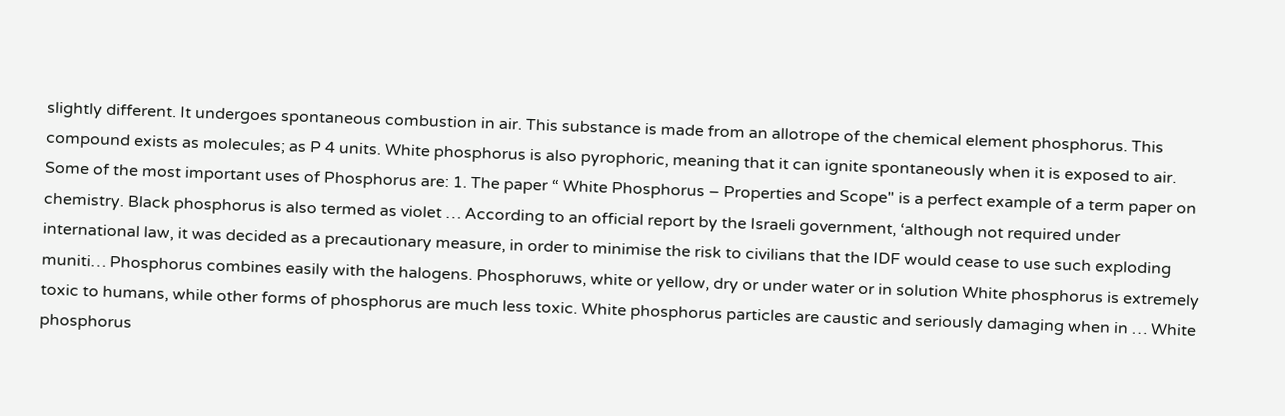slightly different. It undergoes spontaneous combustion in air. This substance is made from an allotrope of the chemical element phosphorus. This compound exists as molecules; as P 4 units. White phosphorus is also pyrophoric, meaning that it can ignite spontaneously when it is exposed to air. Some of the most important uses of Phosphorus are: 1. The paper “ White Phosphorus – Properties and Scope" is a perfect example of a term paper on chemistry. Black phosphorus is also termed as violet … According to an official report by the Israeli government, ‘although not required under international law, it was decided as a precautionary measure, in order to minimise the risk to civilians that the IDF would cease to use such exploding muniti… Phosphorus combines easily with the halogens. Phosphoruws, white or yellow, dry or under water or in solution White phosphorus is extremely toxic to humans, while other forms of phosphorus are much less toxic. White phosphorus particles are caustic and seriously damaging when in … White phosphorus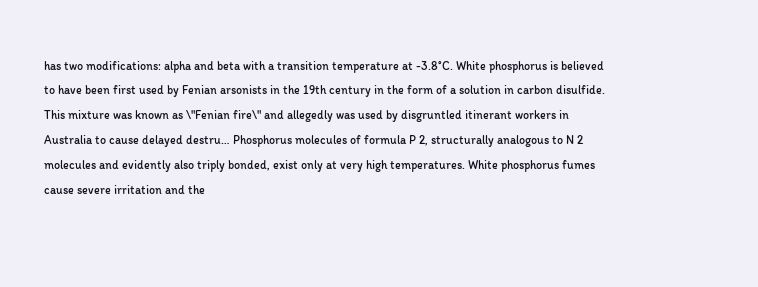has two modifications: alpha and beta with a transition temperature at -3.8°C. White phosphorus is believed to have been first used by Fenian arsonists in the 19th century in the form of a solution in carbon disulfide. This mixture was known as \"Fenian fire\" and allegedly was used by disgruntled itinerant workers in Australia to cause delayed destru… Phosphorus molecules of formula P 2, structurally analogous to N 2 molecules and evidently also triply bonded, exist only at very high temperatures. White phosphorus fumes cause severe irritation and the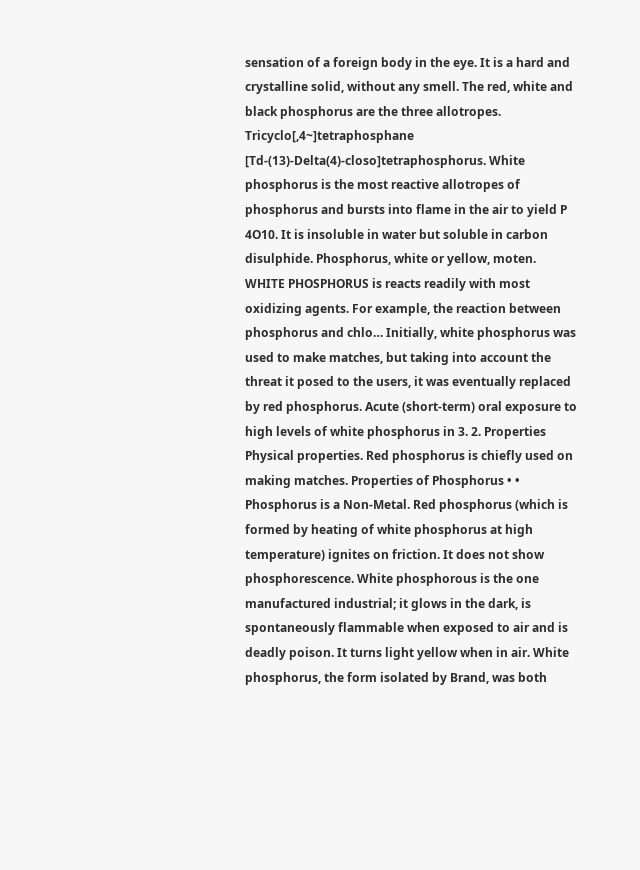sensation of a foreign body in the eye. It is a hard and crystalline solid, without any smell. The red, white and black phosphorus are the three allotropes. Tricyclo[,4~]tetraphosphane [Td-(13)-Delta(4)-closo]tetraphosphorus. White phosphorus is the most reactive allotropes of phosphorus and bursts into flame in the air to yield P 4O10. It is insoluble in water but soluble in carbon disulphide. Phosphorus, white or yellow, moten. WHITE PHOSPHORUS is reacts readily with most oxidizing agents. For example, the reaction between phosphorus and chlo… Initially, white phosphorus was used to make matches, but taking into account the threat it posed to the users, it was eventually replaced by red phosphorus. Acute (short-term) oral exposure to high levels of white phosphorus in 3. 2. Properties Physical properties. Red phosphorus is chiefly used on making matches. Properties of Phosphorus • • Phosphorus is a Non-Metal. Red phosphorus (which is formed by heating of white phosphorus at high temperature) ignites on friction. It does not show phosphorescence. White phosphorous is the one manufactured industrial; it glows in the dark, is spontaneously flammable when exposed to air and is deadly poison. It turns light yellow when in air. White phosphorus, the form isolated by Brand, was both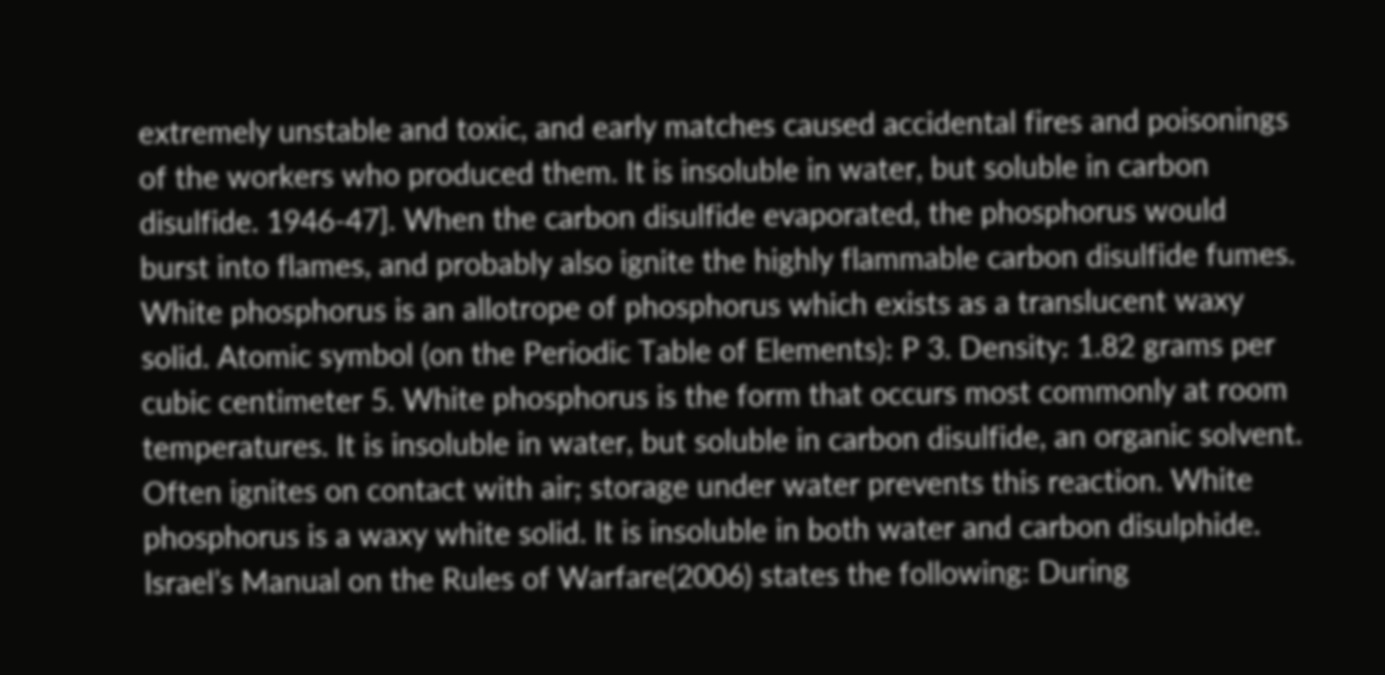extremely unstable and toxic, and early matches caused accidental fires and poisonings of the workers who produced them. It is insoluble in water, but soluble in carbon disulfide. 1946-47]. When the carbon disulfide evaporated, the phosphorus would burst into flames, and probably also ignite the highly flammable carbon disulfide fumes. White phosphorus is an allotrope of phosphorus which exists as a translucent waxy solid. Atomic symbol (on the Periodic Table of Elements): P 3. Density: 1.82 grams per cubic centimeter 5. White phosphorus is the form that occurs most commonly at room temperatures. It is insoluble in water, but soluble in carbon disulfide, an organic solvent. Often ignites on contact with air; storage under water prevents this reaction. White phosphorus is a waxy white solid. It is insoluble in both water and carbon disulphide. Israel’s Manual on the Rules of Warfare(2006) states the following: During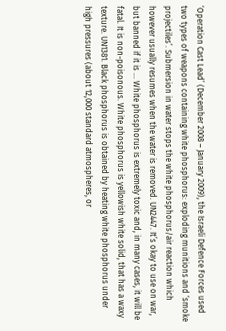‘Operation Cast Lead’ (December 2008 – January 2009), the Israeli Defence Forces used two types of weapons containing white phosphorus: exploding munitions and ‘smoke projectiles’. Submersion in water stops the white phosphorus/air reaction which however usually resumes when the water is removed. UN2447. It’s okay to use on war, but banned if it is … White phosphorus is extremely toxic and, in many cases, it will be fatal. It is non-poisonous. White phosphorus is yellowish white solid, that has a waxy texture. UN1381. Black phosphorus is obtained by heating white phosphorus under high pressures (about 12,000 standard atmospheres, or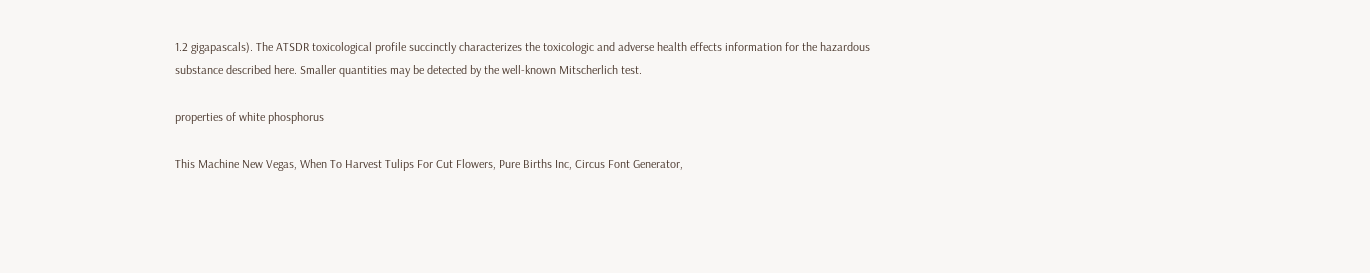1.2 gigapascals). The ATSDR toxicological profile succinctly characterizes the toxicologic and adverse health effects information for the hazardous substance described here. Smaller quantities may be detected by the well-known Mitscherlich test.

properties of white phosphorus

This Machine New Vegas, When To Harvest Tulips For Cut Flowers, Pure Births Inc, Circus Font Generator,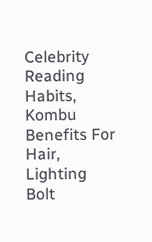Celebrity Reading Habits, Kombu Benefits For Hair, Lighting Bolt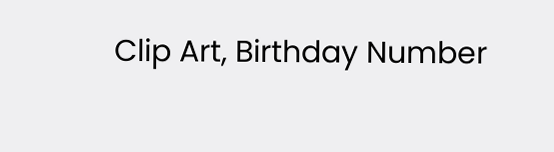Clip Art, Birthday Number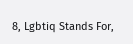8, Lgbtiq Stands For,